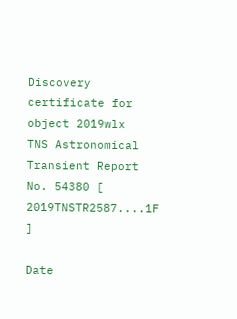Discovery certificate for object 2019wlx
TNS Astronomical Transient Report No. 54380 [ 2019TNSTR2587....1F ]

Date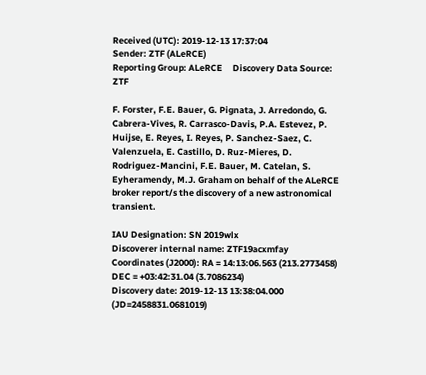Received (UTC): 2019-12-13 17:37:04
Sender: ZTF (ALeRCE)
Reporting Group: ALeRCE     Discovery Data Source: ZTF

F. Forster, F.E. Bauer, G. Pignata, J. Arredondo, G. Cabrera-Vives, R. Carrasco-Davis, P.A. Estevez, P. Huijse, E. Reyes, I. Reyes, P. Sanchez-Saez, C. Valenzuela, E. Castillo, D. Ruz-Mieres, D. Rodriguez-Mancini, F.E. Bauer, M. Catelan, S. Eyheramendy, M.J. Graham on behalf of the ALeRCE broker report/s the discovery of a new astronomical transient.

IAU Designation: SN 2019wlx
Discoverer internal name: ZTF19acxmfay
Coordinates (J2000): RA = 14:13:06.563 (213.2773458) DEC = +03:42:31.04 (3.7086234)
Discovery date: 2019-12-13 13:38:04.000 (JD=2458831.0681019)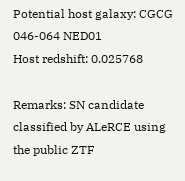Potential host galaxy: CGCG 046-064 NED01
Host redshift: 0.025768

Remarks: SN candidate classified by ALeRCE using the public ZTF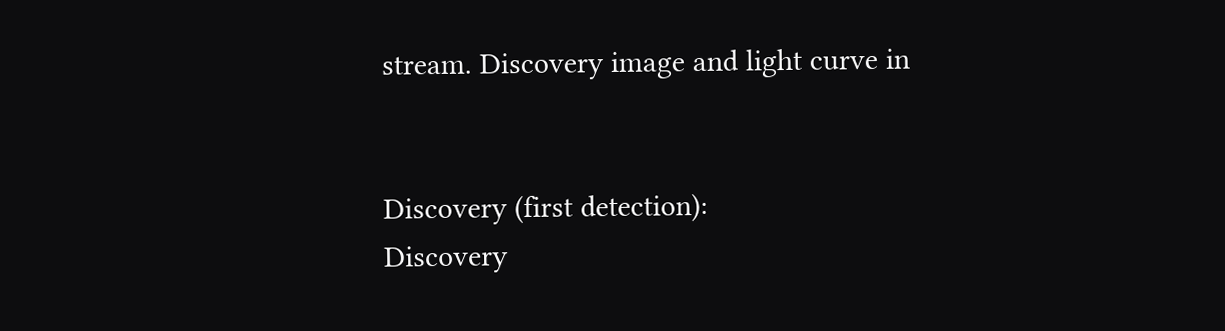stream. Discovery image and light curve in


Discovery (first detection):
Discovery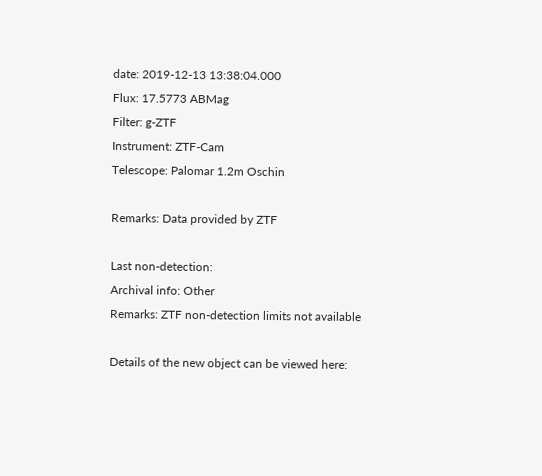date: 2019-12-13 13:38:04.000
Flux: 17.5773 ABMag
Filter: g-ZTF
Instrument: ZTF-Cam
Telescope: Palomar 1.2m Oschin

Remarks: Data provided by ZTF

Last non-detection:
Archival info: Other
Remarks: ZTF non-detection limits not available

Details of the new object can be viewed here: